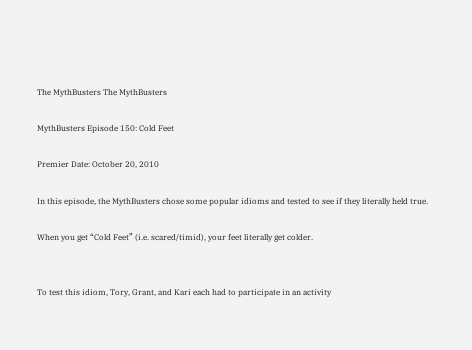The MythBusters The MythBusters

MythBusters Episode 150: Cold Feet

Premier Date: October 20, 2010

In this episode, the MythBusters chose some popular idioms and tested to see if they literally held true.

When you get “Cold Feet” (i.e. scared/timid), your feet literally get colder.


To test this idiom, Tory, Grant, and Kari each had to participate in an activity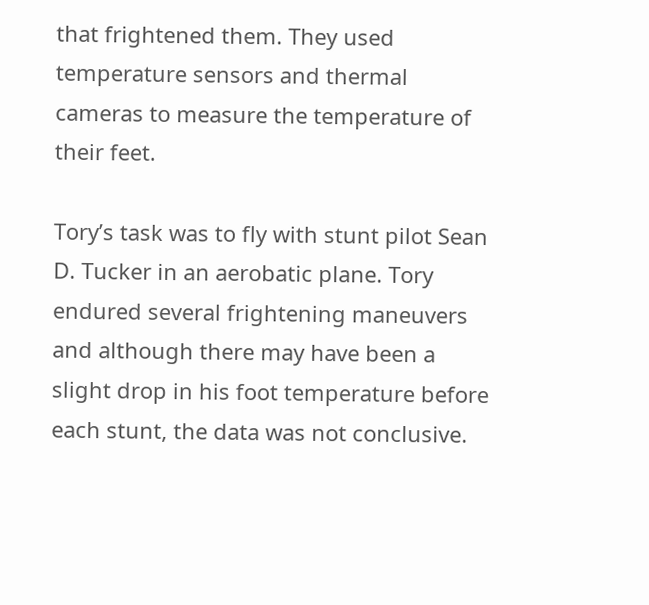that frightened them. They used temperature sensors and thermal cameras to measure the temperature of their feet.

Tory’s task was to fly with stunt pilot Sean D. Tucker in an aerobatic plane. Tory endured several frightening maneuvers and although there may have been a slight drop in his foot temperature before each stunt, the data was not conclusive.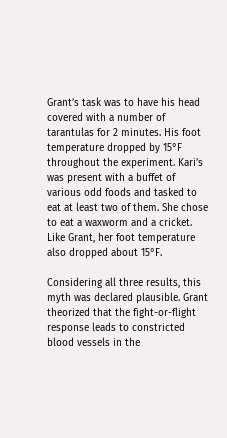Grant’s task was to have his head covered with a number of tarantulas for 2 minutes. His foot temperature dropped by 15°F throughout the experiment. Kari’s was present with a buffet of various odd foods and tasked to eat at least two of them. She chose to eat a waxworm and a cricket. Like Grant, her foot temperature also dropped about 15°F.

Considering all three results, this myth was declared plausible. Grant theorized that the fight-or-flight response leads to constricted blood vessels in the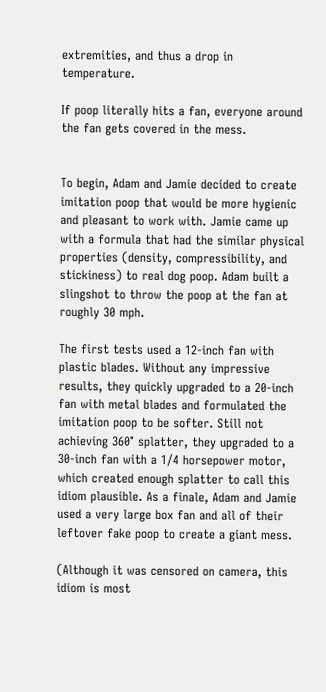extremities, and thus a drop in temperature.

If poop literally hits a fan, everyone around the fan gets covered in the mess.


To begin, Adam and Jamie decided to create imitation poop that would be more hygienic and pleasant to work with. Jamie came up with a formula that had the similar physical properties (density, compressibility, and stickiness) to real dog poop. Adam built a slingshot to throw the poop at the fan at roughly 30 mph.

The first tests used a 12-inch fan with plastic blades. Without any impressive results, they quickly upgraded to a 20-inch fan with metal blades and formulated the imitation poop to be softer. Still not achieving 360° splatter, they upgraded to a 30-inch fan with a 1/4 horsepower motor, which created enough splatter to call this idiom plausible. As a finale, Adam and Jamie used a very large box fan and all of their leftover fake poop to create a giant mess.

(Although it was censored on camera, this idiom is most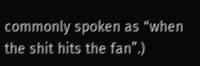commonly spoken as “when the shit hits the fan”.)